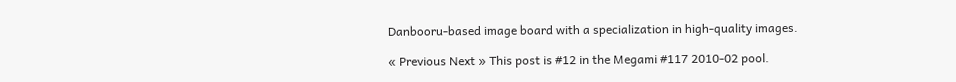Danbooru-based image board with a specialization in high-quality images.

« Previous Next » This post is #12 in the Megami #117 2010-02 pool.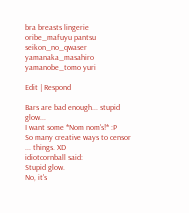bra breasts lingerie oribe_mafuyu pantsu seikon_no_qwaser yamanaka_masahiro yamanobe_tomo yuri

Edit | Respond

Bars are bad enough... stupid glow...
I want some *Nom nom's!* :P
So many creative ways to censor ... things. XD
idiotcornball said:
Stupid glow.
No, it's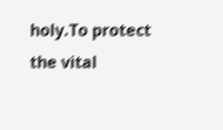holy.To protect the vital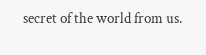secret of the world from us.